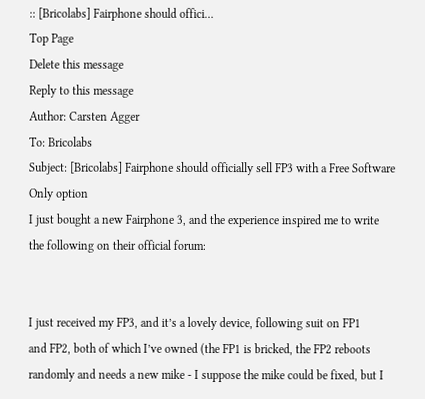:: [Bricolabs] Fairphone should offici…
Top Page
Delete this message
Reply to this message
Author: Carsten Agger
To: Bricolabs
Subject: [Bricolabs] Fairphone should officially sell FP3 with a Free Software Only option
I just bought a new Fairphone 3, and the experience inspired me to write
the following on their official forum:


I just received my FP3, and it’s a lovely device, following suit on FP1
and FP2, both of which I’ve owned (the FP1 is bricked, the FP2 reboots
randomly and needs a new mike - I suppose the mike could be fixed, but I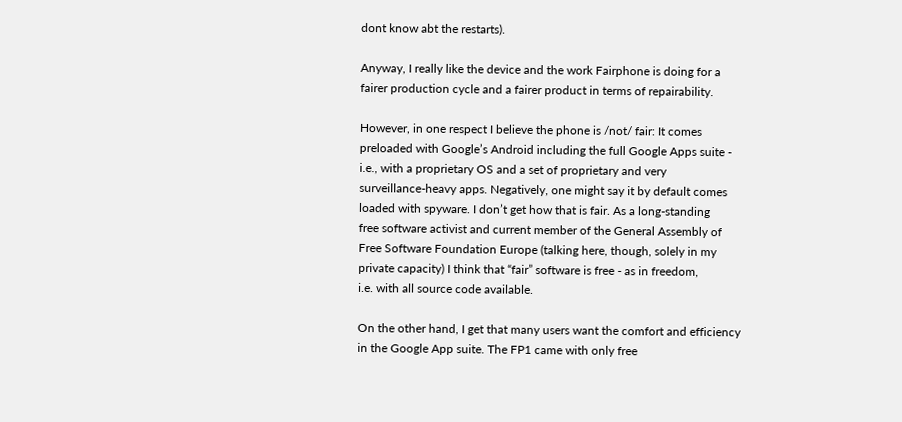dont know abt the restarts).

Anyway, I really like the device and the work Fairphone is doing for a
fairer production cycle and a fairer product in terms of repairability.

However, in one respect I believe the phone is /not/ fair: It comes
preloaded with Google’s Android including the full Google Apps suite -
i.e., with a proprietary OS and a set of proprietary and very
surveillance-heavy apps. Negatively, one might say it by default comes
loaded with spyware. I don’t get how that is fair. As a long-standing
free software activist and current member of the General Assembly of
Free Software Foundation Europe (talking here, though, solely in my
private capacity) I think that “fair” software is free - as in freedom,
i.e. with all source code available.

On the other hand, I get that many users want the comfort and efficiency
in the Google App suite. The FP1 came with only free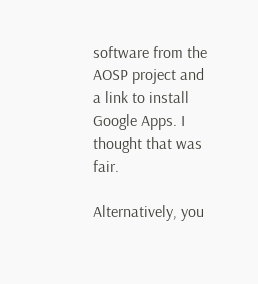software from the
AOSP project and a link to install Google Apps. I thought that was fair.

Alternatively, you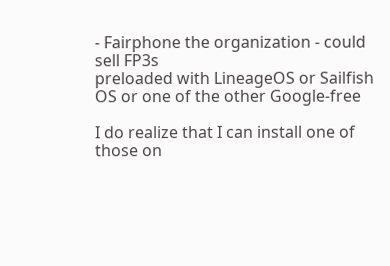- Fairphone the organization - could sell FP3s
preloaded with LineageOS or Sailfish OS or one of the other Google-free

I do realize that I can install one of those on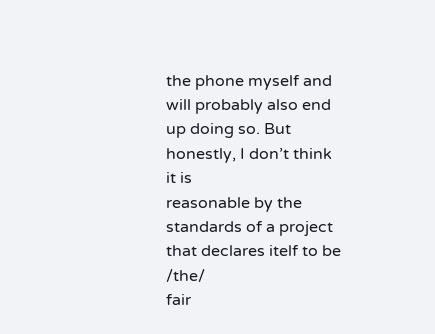the phone myself and
will probably also end up doing so. But honestly, I don’t think it is
reasonable by the standards of a project that declares itelf to be /the/
fair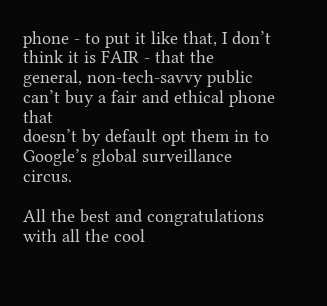phone - to put it like that, I don’t think it is FAIR - that the
general, non-tech-savvy public can’t buy a fair and ethical phone that
doesn’t by default opt them in to Google’s global surveillance circus.

All the best and congratulations with all the cool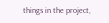things in the project,